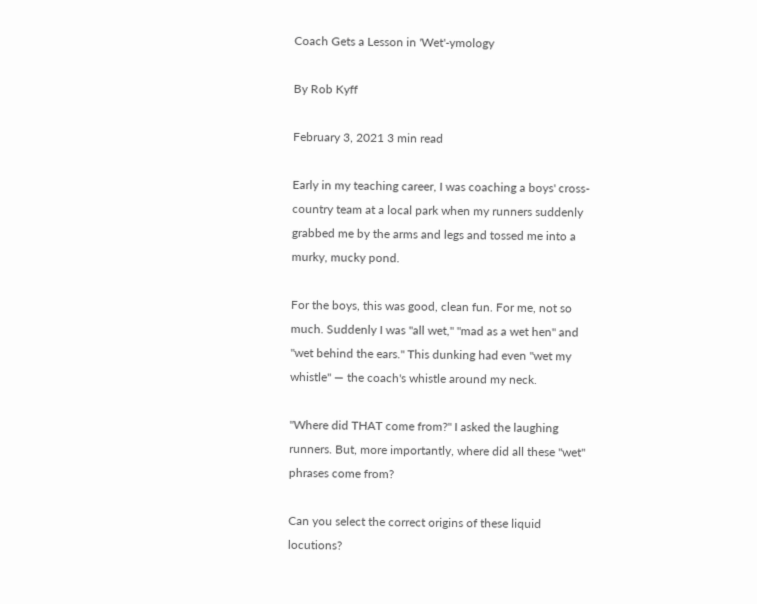Coach Gets a Lesson in 'Wet'-ymology

By Rob Kyff

February 3, 2021 3 min read

Early in my teaching career, I was coaching a boys' cross-country team at a local park when my runners suddenly grabbed me by the arms and legs and tossed me into a murky, mucky pond.

For the boys, this was good, clean fun. For me, not so much. Suddenly I was "all wet," "mad as a wet hen" and "wet behind the ears." This dunking had even "wet my whistle" — the coach's whistle around my neck.

"Where did THAT come from?" I asked the laughing runners. But, more importantly, where did all these "wet" phrases come from?

Can you select the correct origins of these liquid locutions?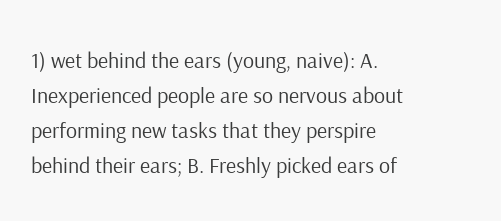1) wet behind the ears (young, naive): A. Inexperienced people are so nervous about performing new tasks that they perspire behind their ears; B. Freshly picked ears of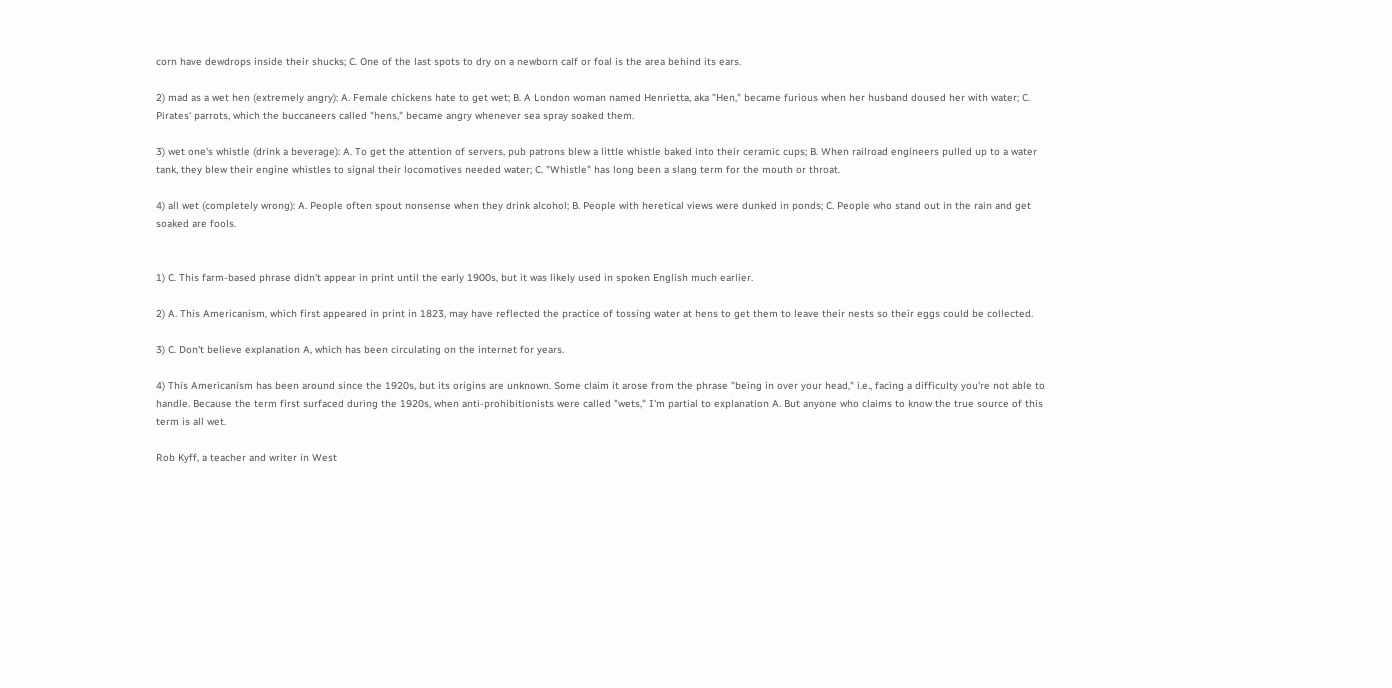corn have dewdrops inside their shucks; C. One of the last spots to dry on a newborn calf or foal is the area behind its ears.

2) mad as a wet hen (extremely angry): A. Female chickens hate to get wet; B. A London woman named Henrietta, aka "Hen," became furious when her husband doused her with water; C. Pirates' parrots, which the buccaneers called "hens," became angry whenever sea spray soaked them.

3) wet one's whistle (drink a beverage): A. To get the attention of servers, pub patrons blew a little whistle baked into their ceramic cups; B. When railroad engineers pulled up to a water tank, they blew their engine whistles to signal their locomotives needed water; C. "Whistle" has long been a slang term for the mouth or throat.

4) all wet (completely wrong): A. People often spout nonsense when they drink alcohol; B. People with heretical views were dunked in ponds; C. People who stand out in the rain and get soaked are fools.


1) C. This farm-based phrase didn't appear in print until the early 1900s, but it was likely used in spoken English much earlier.

2) A. This Americanism, which first appeared in print in 1823, may have reflected the practice of tossing water at hens to get them to leave their nests so their eggs could be collected.

3) C. Don't believe explanation A, which has been circulating on the internet for years.

4) This Americanism has been around since the 1920s, but its origins are unknown. Some claim it arose from the phrase "being in over your head," i.e., facing a difficulty you're not able to handle. Because the term first surfaced during the 1920s, when anti-prohibitionists were called "wets," I'm partial to explanation A. But anyone who claims to know the true source of this term is all wet.

Rob Kyff, a teacher and writer in West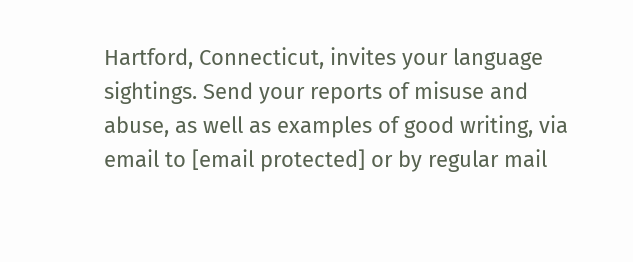Hartford, Connecticut, invites your language sightings. Send your reports of misuse and abuse, as well as examples of good writing, via email to [email protected] or by regular mail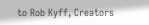to Rob Kyff, Creators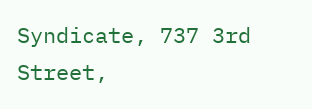Syndicate, 737 3rd Street,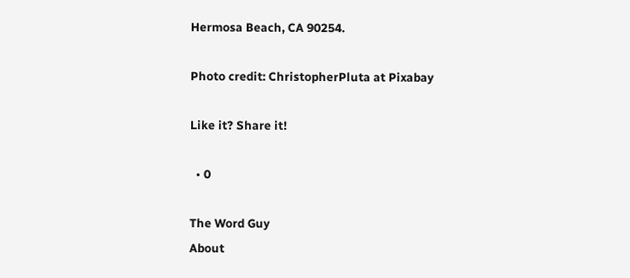Hermosa Beach, CA 90254.

Photo credit: ChristopherPluta at Pixabay

Like it? Share it!

  • 0

The Word Guy
About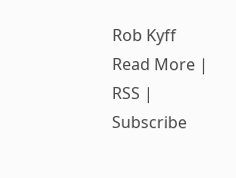Rob Kyff
Read More | RSS | Subscribe